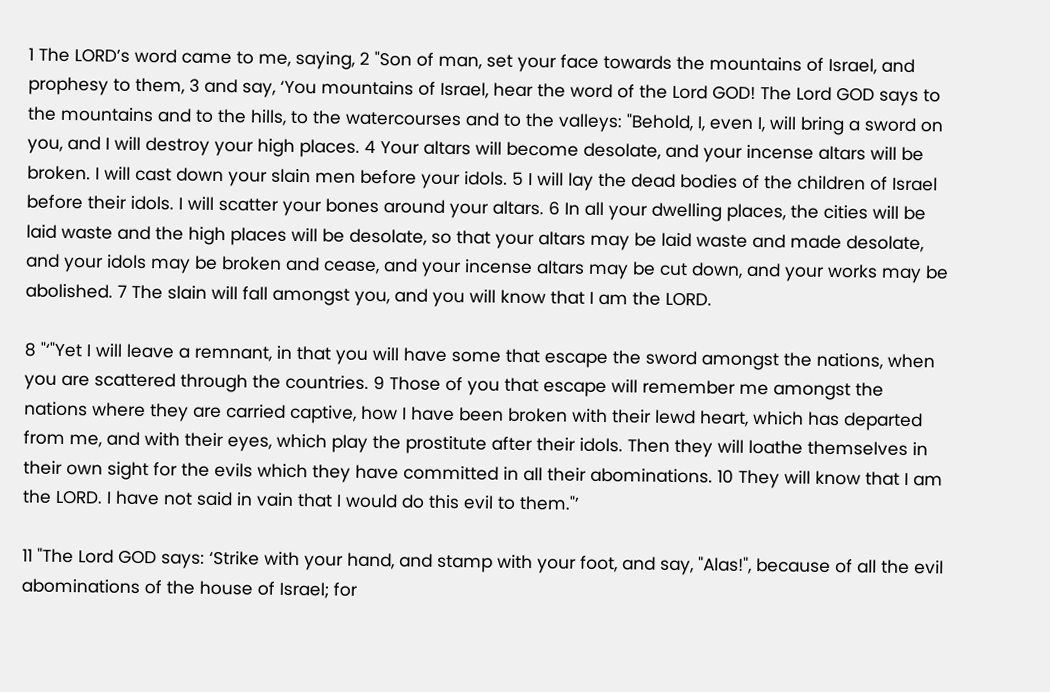1 The LORD’s word came to me, saying, 2 "Son of man, set your face towards the mountains of Israel, and prophesy to them, 3 and say, ‘You mountains of Israel, hear the word of the Lord GOD! The Lord GOD says to the mountains and to the hills, to the watercourses and to the valleys: "Behold, I, even I, will bring a sword on you, and I will destroy your high places. 4 Your altars will become desolate, and your incense altars will be broken. I will cast down your slain men before your idols. 5 I will lay the dead bodies of the children of Israel before their idols. I will scatter your bones around your altars. 6 In all your dwelling places, the cities will be laid waste and the high places will be desolate, so that your altars may be laid waste and made desolate, and your idols may be broken and cease, and your incense altars may be cut down, and your works may be abolished. 7 The slain will fall amongst you, and you will know that I am the LORD.

8 "‘"Yet I will leave a remnant, in that you will have some that escape the sword amongst the nations, when you are scattered through the countries. 9 Those of you that escape will remember me amongst the nations where they are carried captive, how I have been broken with their lewd heart, which has departed from me, and with their eyes, which play the prostitute after their idols. Then they will loathe themselves in their own sight for the evils which they have committed in all their abominations. 10 They will know that I am the LORD. I have not said in vain that I would do this evil to them."’

11 "The Lord GOD says: ‘Strike with your hand, and stamp with your foot, and say, "Alas!", because of all the evil abominations of the house of Israel; for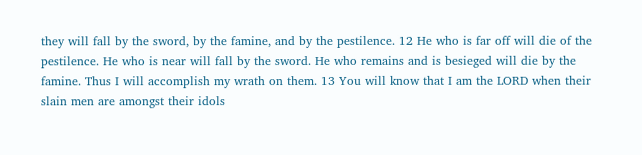they will fall by the sword, by the famine, and by the pestilence. 12 He who is far off will die of the pestilence. He who is near will fall by the sword. He who remains and is besieged will die by the famine. Thus I will accomplish my wrath on them. 13 You will know that I am the LORD when their slain men are amongst their idols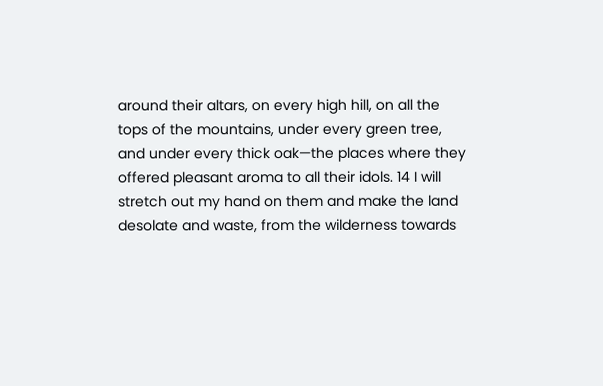around their altars, on every high hill, on all the tops of the mountains, under every green tree, and under every thick oak—the places where they offered pleasant aroma to all their idols. 14 I will stretch out my hand on them and make the land desolate and waste, from the wilderness towards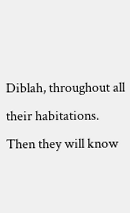Diblah, throughout all their habitations. Then they will know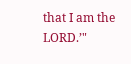that I am the LORD.’"